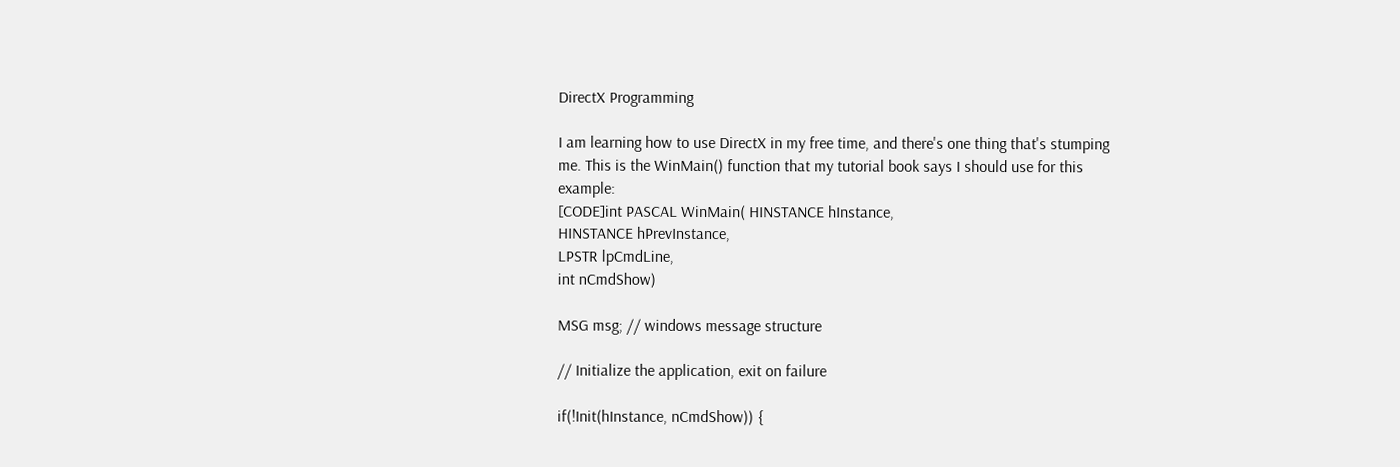DirectX Programming

I am learning how to use DirectX in my free time, and there's one thing that's stumping me. This is the WinMain() function that my tutorial book says I should use for this example:
[CODE]int PASCAL WinMain( HINSTANCE hInstance,
HINSTANCE hPrevInstance,
LPSTR lpCmdLine,
int nCmdShow)

MSG msg; // windows message structure

// Initialize the application, exit on failure

if(!Init(hInstance, nCmdShow)) {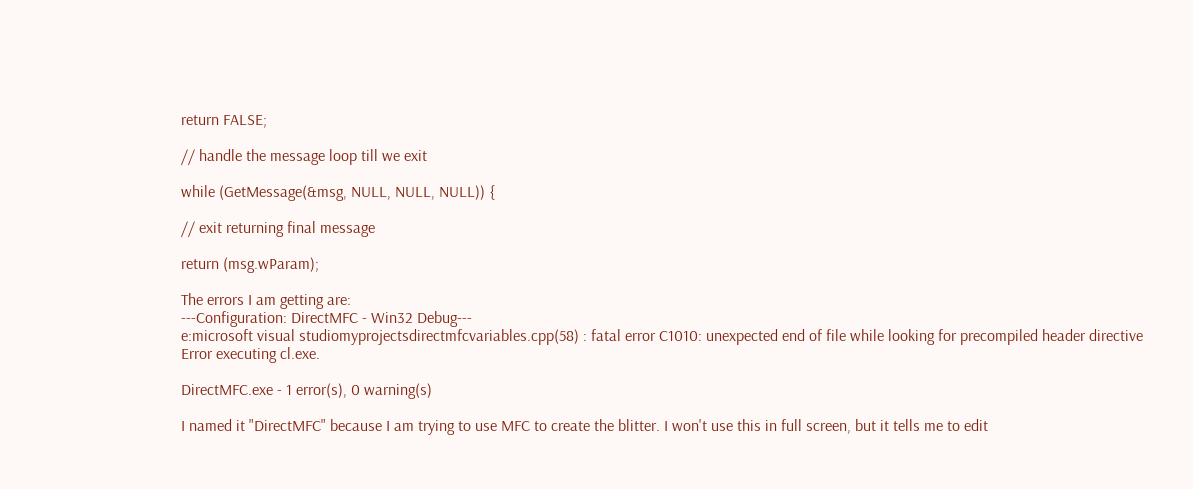return FALSE;

// handle the message loop till we exit

while (GetMessage(&msg, NULL, NULL, NULL)) {

// exit returning final message

return (msg.wParam);

The errors I am getting are:
---Configuration: DirectMFC - Win32 Debug---
e:microsoft visual studiomyprojectsdirectmfcvariables.cpp(58) : fatal error C1010: unexpected end of file while looking for precompiled header directive
Error executing cl.exe.

DirectMFC.exe - 1 error(s), 0 warning(s)

I named it "DirectMFC" because I am trying to use MFC to create the blitter. I won't use this in full screen, but it tells me to edit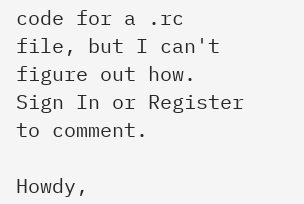code for a .rc file, but I can't figure out how.
Sign In or Register to comment.

Howdy,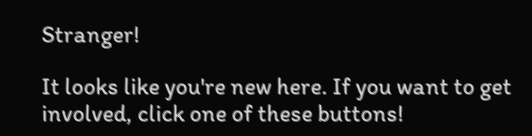Stranger!

It looks like you're new here. If you want to get involved, click one of these buttons!